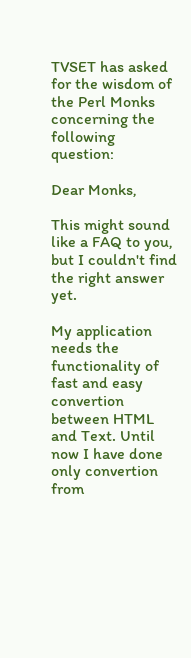TVSET has asked for the wisdom of the Perl Monks concerning the following question:

Dear Monks,

This might sound like a FAQ to you, but I couldn't find the right answer yet.

My application needs the functionality of fast and easy convertion between HTML and Text. Until now I have done only convertion from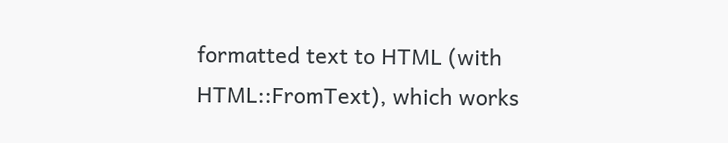formatted text to HTML (with HTML::FromText), which works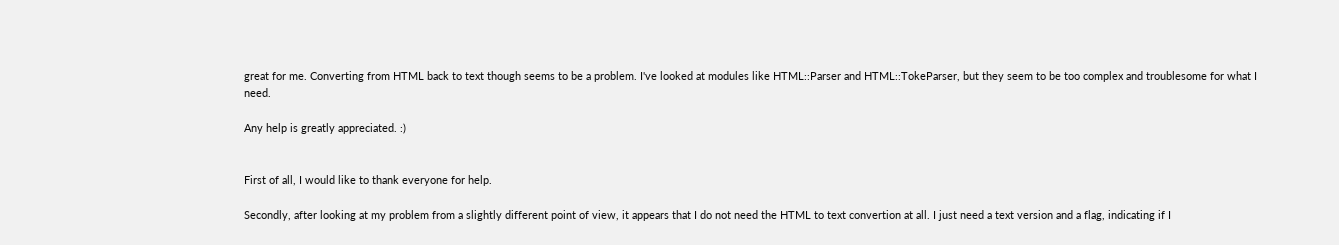great for me. Converting from HTML back to text though seems to be a problem. I've looked at modules like HTML::Parser and HTML::TokeParser, but they seem to be too complex and troublesome for what I need.

Any help is greatly appreciated. :)


First of all, I would like to thank everyone for help.

Secondly, after looking at my problem from a slightly different point of view, it appears that I do not need the HTML to text convertion at all. I just need a text version and a flag, indicating if I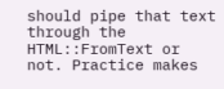should pipe that text through the HTML::FromText or not. Practice makes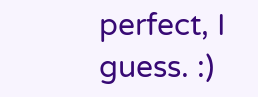perfect, I guess. :)